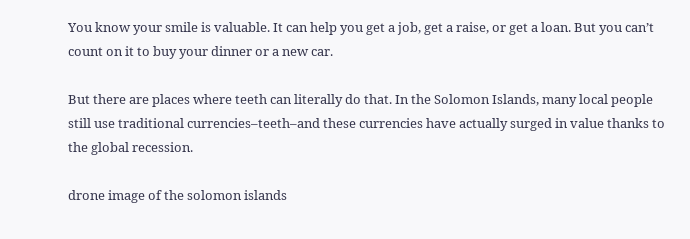You know your smile is valuable. It can help you get a job, get a raise, or get a loan. But you can’t count on it to buy your dinner or a new car.

But there are places where teeth can literally do that. In the Solomon Islands, many local people still use traditional currencies–teeth–and these currencies have actually surged in value thanks to the global recession.

drone image of the solomon islands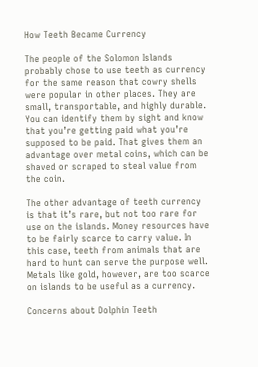How Teeth Became Currency

The people of the Solomon Islands probably chose to use teeth as currency for the same reason that cowry shells were popular in other places. They are small, transportable, and highly durable. You can identify them by sight and know that you’re getting paid what you’re supposed to be paid. That gives them an advantage over metal coins, which can be shaved or scraped to steal value from the coin.

The other advantage of teeth currency is that it’s rare, but not too rare for use on the islands. Money resources have to be fairly scarce to carry value. In this case, teeth from animals that are hard to hunt can serve the purpose well. Metals like gold, however, are too scarce on islands to be useful as a currency.

Concerns about Dolphin Teeth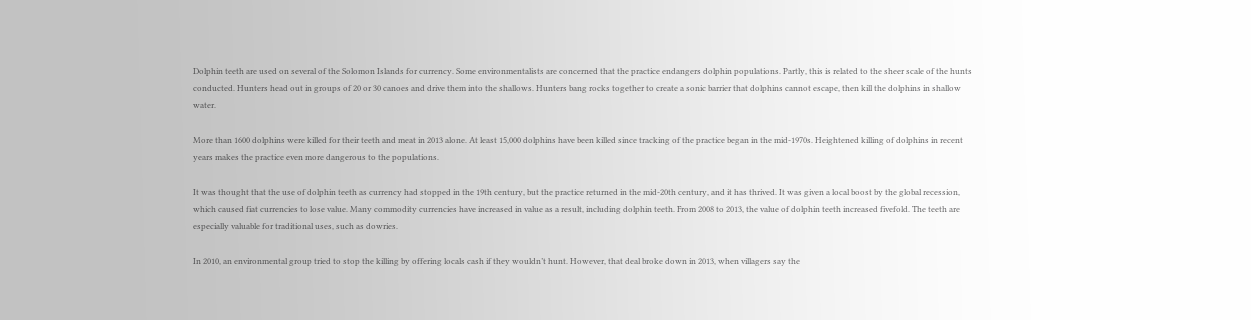Dolphin teeth are used on several of the Solomon Islands for currency. Some environmentalists are concerned that the practice endangers dolphin populations. Partly, this is related to the sheer scale of the hunts conducted. Hunters head out in groups of 20 or 30 canoes and drive them into the shallows. Hunters bang rocks together to create a sonic barrier that dolphins cannot escape, then kill the dolphins in shallow water.

More than 1600 dolphins were killed for their teeth and meat in 2013 alone. At least 15,000 dolphins have been killed since tracking of the practice began in the mid-1970s. Heightened killing of dolphins in recent years makes the practice even more dangerous to the populations.

It was thought that the use of dolphin teeth as currency had stopped in the 19th century, but the practice returned in the mid-20th century, and it has thrived. It was given a local boost by the global recession, which caused fiat currencies to lose value. Many commodity currencies have increased in value as a result, including dolphin teeth. From 2008 to 2013, the value of dolphin teeth increased fivefold. The teeth are especially valuable for traditional uses, such as dowries.

In 2010, an environmental group tried to stop the killing by offering locals cash if they wouldn’t hunt. However, that deal broke down in 2013, when villagers say the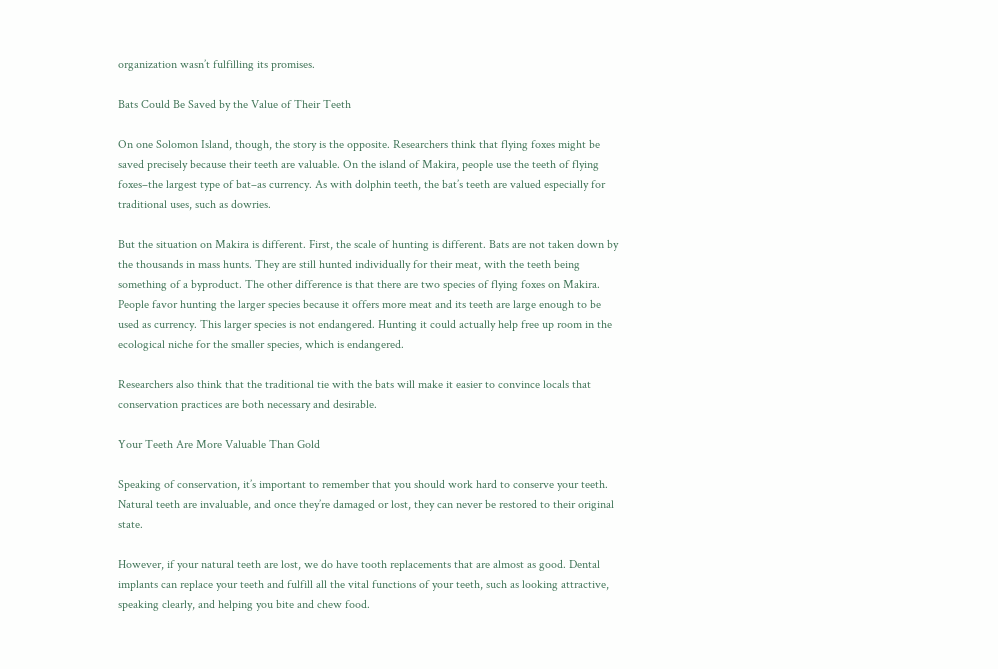organization wasn’t fulfilling its promises.

Bats Could Be Saved by the Value of Their Teeth

On one Solomon Island, though, the story is the opposite. Researchers think that flying foxes might be saved precisely because their teeth are valuable. On the island of Makira, people use the teeth of flying foxes–the largest type of bat–as currency. As with dolphin teeth, the bat’s teeth are valued especially for traditional uses, such as dowries.

But the situation on Makira is different. First, the scale of hunting is different. Bats are not taken down by the thousands in mass hunts. They are still hunted individually for their meat, with the teeth being something of a byproduct. The other difference is that there are two species of flying foxes on Makira. People favor hunting the larger species because it offers more meat and its teeth are large enough to be used as currency. This larger species is not endangered. Hunting it could actually help free up room in the ecological niche for the smaller species, which is endangered.

Researchers also think that the traditional tie with the bats will make it easier to convince locals that conservation practices are both necessary and desirable.

Your Teeth Are More Valuable Than Gold

Speaking of conservation, it’s important to remember that you should work hard to conserve your teeth. Natural teeth are invaluable, and once they’re damaged or lost, they can never be restored to their original state.

However, if your natural teeth are lost, we do have tooth replacements that are almost as good. Dental implants can replace your teeth and fulfill all the vital functions of your teeth, such as looking attractive, speaking clearly, and helping you bite and chew food.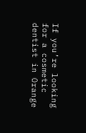If you’re looking for a cosmetic dentist in Orange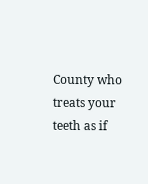County who treats your teeth as if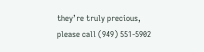they’re truly precious, please call (949) 551-5902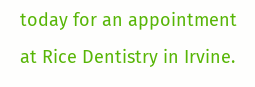today for an appointment at Rice Dentistry in Irvine.